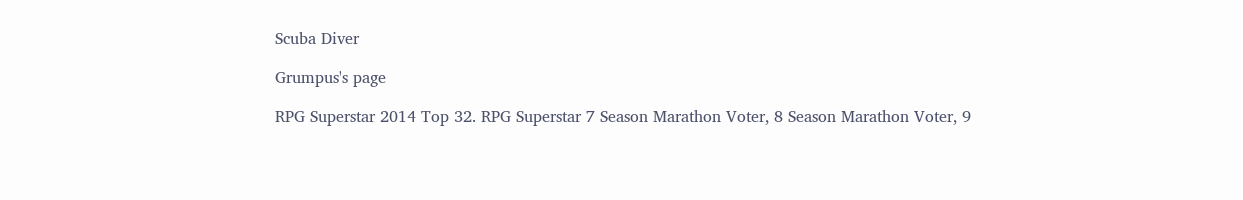Scuba Diver

Grumpus's page

RPG Superstar 2014 Top 32. RPG Superstar 7 Season Marathon Voter, 8 Season Marathon Voter, 9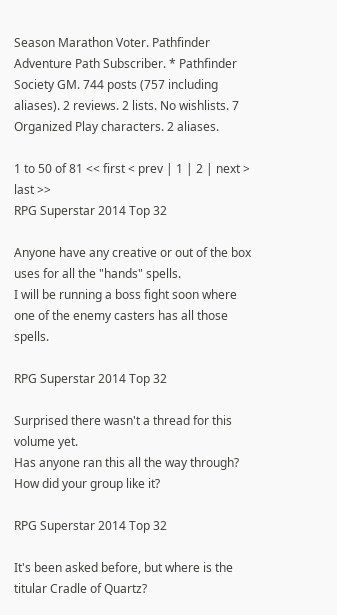Season Marathon Voter. Pathfinder Adventure Path Subscriber. * Pathfinder Society GM. 744 posts (757 including aliases). 2 reviews. 2 lists. No wishlists. 7 Organized Play characters. 2 aliases.

1 to 50 of 81 << first < prev | 1 | 2 | next > last >>
RPG Superstar 2014 Top 32

Anyone have any creative or out of the box uses for all the "hands" spells.
I will be running a boss fight soon where one of the enemy casters has all those spells.

RPG Superstar 2014 Top 32

Surprised there wasn't a thread for this volume yet.
Has anyone ran this all the way through? How did your group like it?

RPG Superstar 2014 Top 32

It's been asked before, but where is the titular Cradle of Quartz?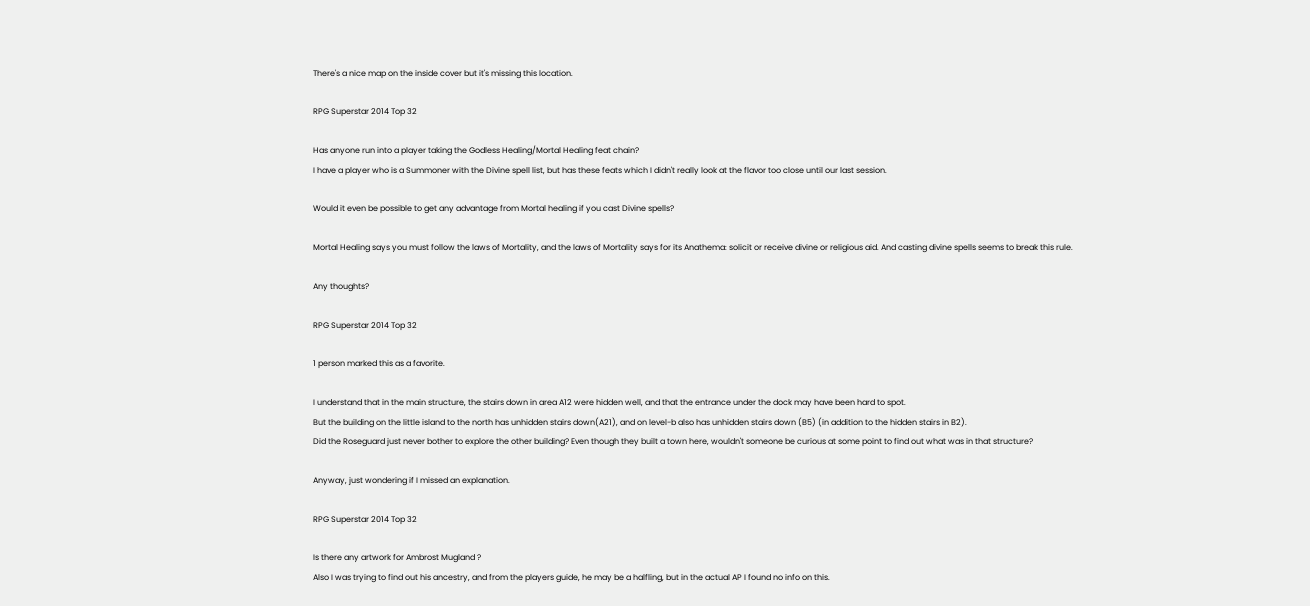There's a nice map on the inside cover but it's missing this location.

RPG Superstar 2014 Top 32

Has anyone run into a player taking the Godless Healing/Mortal Healing feat chain?
I have a player who is a Summoner with the Divine spell list, but has these feats which I didn't really look at the flavor too close until our last session.

Would it even be possible to get any advantage from Mortal healing if you cast Divine spells?

Mortal Healing says you must follow the laws of Mortality, and the laws of Mortality says for its Anathema: solicit or receive divine or religious aid. And casting divine spells seems to break this rule.

Any thoughts?

RPG Superstar 2014 Top 32

1 person marked this as a favorite.

I understand that in the main structure, the stairs down in area A12 were hidden well, and that the entrance under the dock may have been hard to spot.
But the building on the little island to the north has unhidden stairs down(A21), and on level-b also has unhidden stairs down (B5) (in addition to the hidden stairs in B2).
Did the Roseguard just never bother to explore the other building? Even though they built a town here, wouldn't someone be curious at some point to find out what was in that structure?

Anyway, just wondering if I missed an explanation.

RPG Superstar 2014 Top 32

Is there any artwork for Ambrost Mugland ?
Also I was trying to find out his ancestry, and from the players guide, he may be a halfling, but in the actual AP I found no info on this.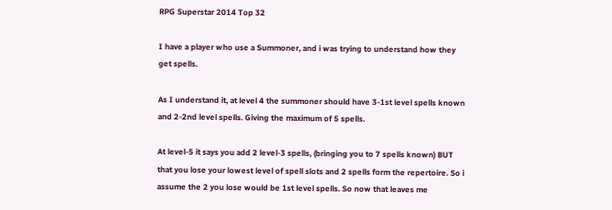RPG Superstar 2014 Top 32

I have a player who use a Summoner, and i was trying to understand how they get spells.

As I understand it, at level 4 the summoner should have 3-1st level spells known and 2-2nd level spells. Giving the maximum of 5 spells.

At level-5 it says you add 2 level-3 spells, (bringing you to 7 spells known) BUT that you lose your lowest level of spell slots and 2 spells form the repertoire. So i assume the 2 you lose would be 1st level spells. So now that leaves me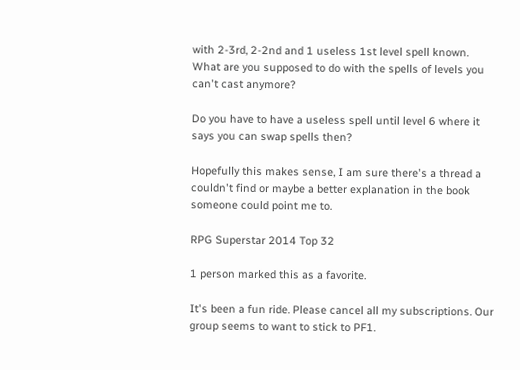with 2-3rd, 2-2nd and 1 useless 1st level spell known. What are you supposed to do with the spells of levels you can't cast anymore?

Do you have to have a useless spell until level 6 where it says you can swap spells then?

Hopefully this makes sense, I am sure there's a thread a couldn't find or maybe a better explanation in the book someone could point me to.

RPG Superstar 2014 Top 32

1 person marked this as a favorite.

It's been a fun ride. Please cancel all my subscriptions. Our group seems to want to stick to PF1.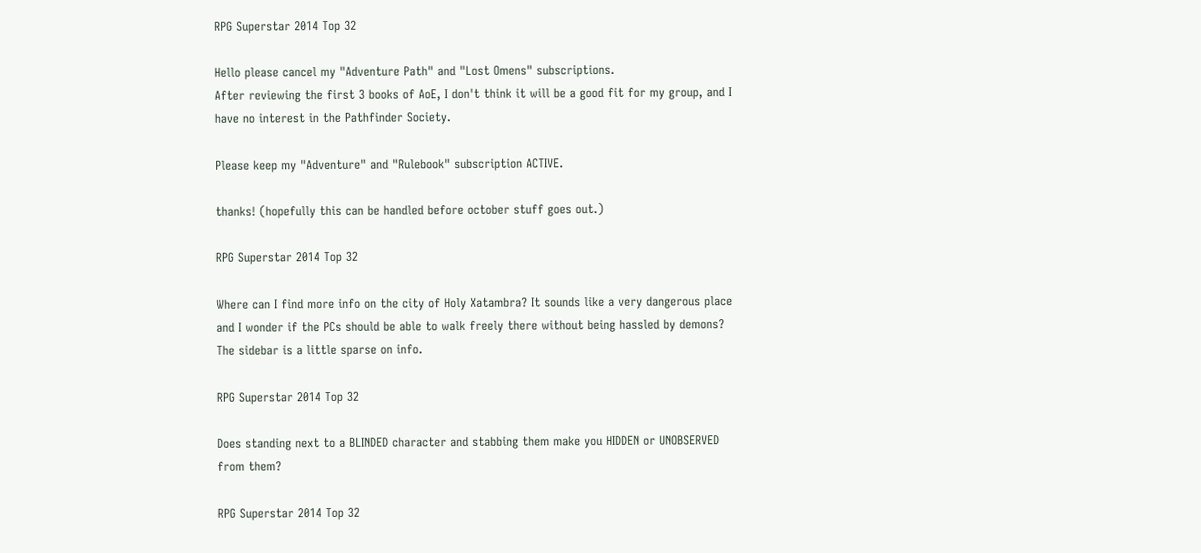RPG Superstar 2014 Top 32

Hello please cancel my "Adventure Path" and "Lost Omens" subscriptions.
After reviewing the first 3 books of AoE, I don't think it will be a good fit for my group, and I have no interest in the Pathfinder Society.

Please keep my "Adventure" and "Rulebook" subscription ACTIVE.

thanks! (hopefully this can be handled before october stuff goes out.)

RPG Superstar 2014 Top 32

Where can I find more info on the city of Holy Xatambra? It sounds like a very dangerous place and I wonder if the PCs should be able to walk freely there without being hassled by demons? The sidebar is a little sparse on info.

RPG Superstar 2014 Top 32

Does standing next to a BLINDED character and stabbing them make you HIDDEN or UNOBSERVED from them?

RPG Superstar 2014 Top 32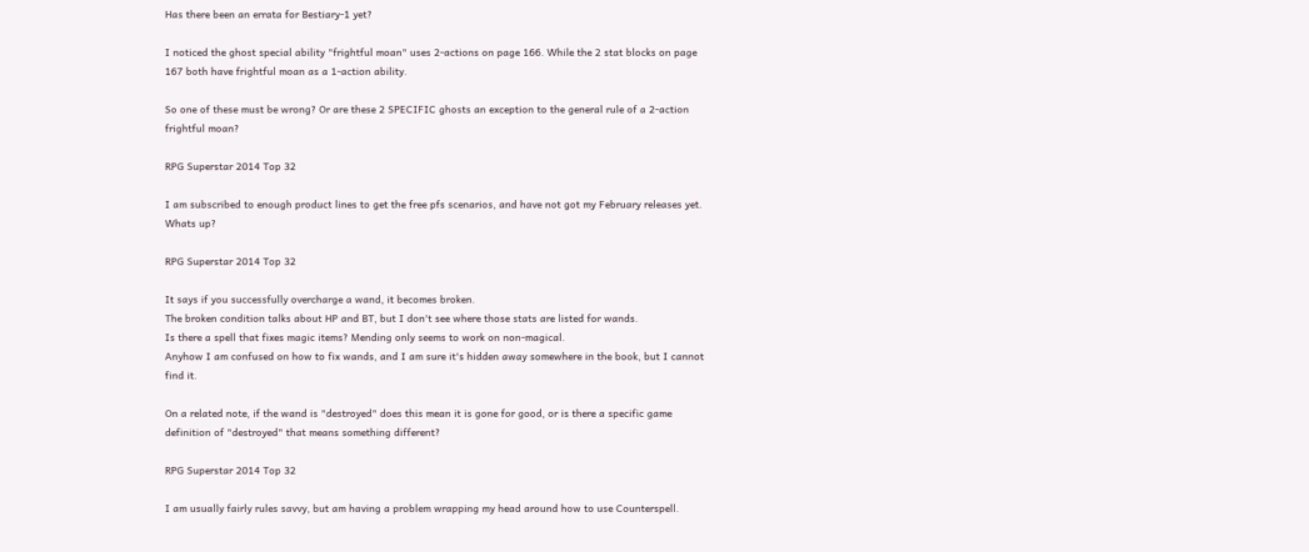Has there been an errata for Bestiary-1 yet?

I noticed the ghost special ability "frightful moan" uses 2-actions on page 166. While the 2 stat blocks on page 167 both have frightful moan as a 1-action ability.

So one of these must be wrong? Or are these 2 SPECIFIC ghosts an exception to the general rule of a 2-action frightful moan?

RPG Superstar 2014 Top 32

I am subscribed to enough product lines to get the free pfs scenarios, and have not got my February releases yet. Whats up?

RPG Superstar 2014 Top 32

It says if you successfully overcharge a wand, it becomes broken.
The broken condition talks about HP and BT, but I don't see where those stats are listed for wands.
Is there a spell that fixes magic items? Mending only seems to work on non-magical.
Anyhow I am confused on how to fix wands, and I am sure it's hidden away somewhere in the book, but I cannot find it.

On a related note, if the wand is "destroyed" does this mean it is gone for good, or is there a specific game definition of "destroyed" that means something different?

RPG Superstar 2014 Top 32

I am usually fairly rules savvy, but am having a problem wrapping my head around how to use Counterspell.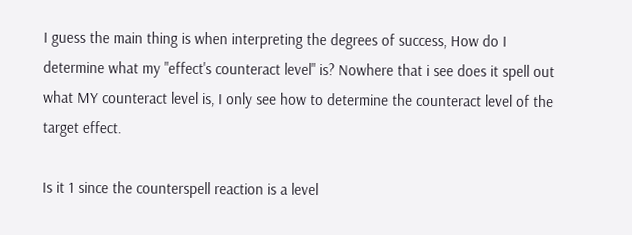I guess the main thing is when interpreting the degrees of success, How do I determine what my "effect's counteract level" is? Nowhere that i see does it spell out what MY counteract level is, I only see how to determine the counteract level of the target effect.

Is it 1 since the counterspell reaction is a level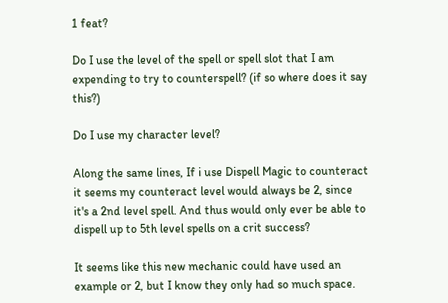1 feat?

Do I use the level of the spell or spell slot that I am expending to try to counterspell? (if so where does it say this?)

Do I use my character level?

Along the same lines, If i use Dispell Magic to counteract it seems my counteract level would always be 2, since it's a 2nd level spell. And thus would only ever be able to dispell up to 5th level spells on a crit success?

It seems like this new mechanic could have used an example or 2, but I know they only had so much space.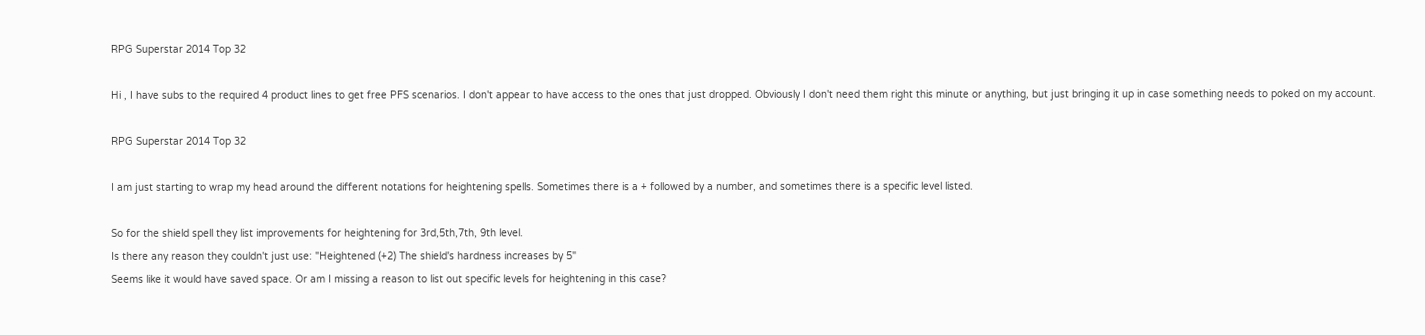RPG Superstar 2014 Top 32

Hi , I have subs to the required 4 product lines to get free PFS scenarios. I don't appear to have access to the ones that just dropped. Obviously I don't need them right this minute or anything, but just bringing it up in case something needs to poked on my account.

RPG Superstar 2014 Top 32

I am just starting to wrap my head around the different notations for heightening spells. Sometimes there is a + followed by a number, and sometimes there is a specific level listed.

So for the shield spell they list improvements for heightening for 3rd,5th,7th, 9th level.
Is there any reason they couldn't just use: "Heightened (+2) The shield's hardness increases by 5"
Seems like it would have saved space. Or am I missing a reason to list out specific levels for heightening in this case?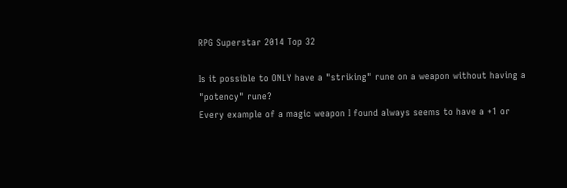RPG Superstar 2014 Top 32

Is it possible to ONLY have a "striking" rune on a weapon without having a "potency" rune?
Every example of a magic weapon I found always seems to have a +1 or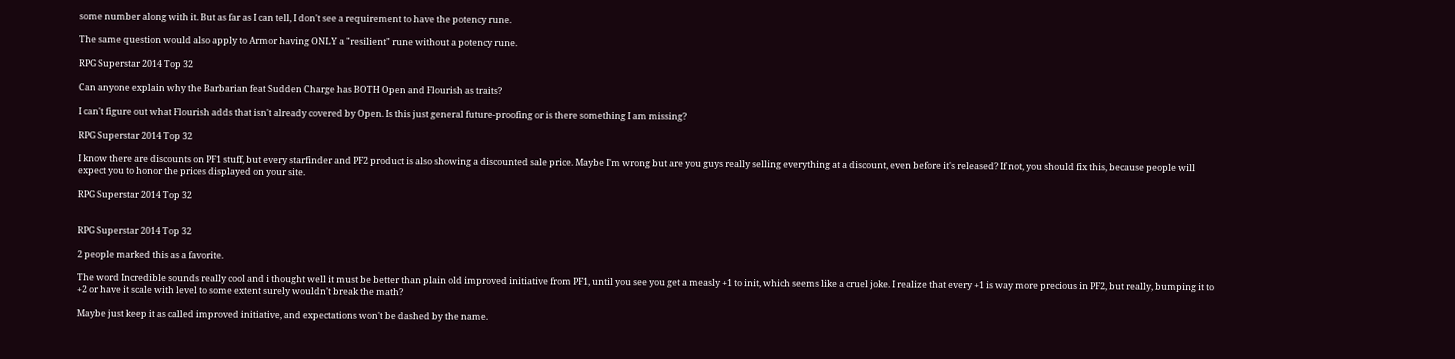some number along with it. But as far as I can tell, I don't see a requirement to have the potency rune.

The same question would also apply to Armor having ONLY a "resilient" rune without a potency rune.

RPG Superstar 2014 Top 32

Can anyone explain why the Barbarian feat Sudden Charge has BOTH Open and Flourish as traits?

I can't figure out what Flourish adds that isn't already covered by Open. Is this just general future-proofing or is there something I am missing?

RPG Superstar 2014 Top 32

I know there are discounts on PF1 stuff, but every starfinder and PF2 product is also showing a discounted sale price. Maybe I'm wrong but are you guys really selling everything at a discount, even before it's released? If not, you should fix this, because people will expect you to honor the prices displayed on your site.

RPG Superstar 2014 Top 32


RPG Superstar 2014 Top 32

2 people marked this as a favorite.

The word Incredible sounds really cool and i thought well it must be better than plain old improved initiative from PF1, until you see you get a measly +1 to init, which seems like a cruel joke. I realize that every +1 is way more precious in PF2, but really, bumping it to +2 or have it scale with level to some extent surely wouldn't break the math?

Maybe just keep it as called improved initiative, and expectations won't be dashed by the name.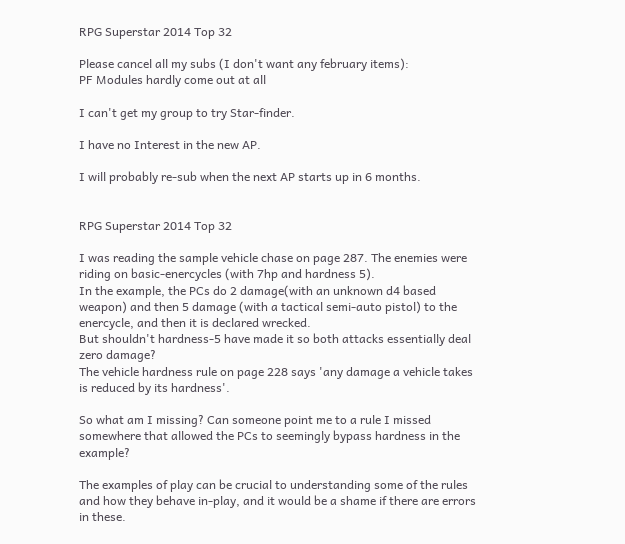RPG Superstar 2014 Top 32

Please cancel all my subs (I don't want any february items):
PF Modules hardly come out at all

I can't get my group to try Star-finder.

I have no Interest in the new AP.

I will probably re-sub when the next AP starts up in 6 months.


RPG Superstar 2014 Top 32

I was reading the sample vehicle chase on page 287. The enemies were riding on basic-enercycles (with 7hp and hardness 5).
In the example, the PCs do 2 damage(with an unknown d4 based weapon) and then 5 damage (with a tactical semi-auto pistol) to the enercycle, and then it is declared wrecked.
But shouldn't hardness-5 have made it so both attacks essentially deal zero damage?
The vehicle hardness rule on page 228 says 'any damage a vehicle takes is reduced by its hardness'.

So what am I missing? Can someone point me to a rule I missed somewhere that allowed the PCs to seemingly bypass hardness in the example?

The examples of play can be crucial to understanding some of the rules and how they behave in-play, and it would be a shame if there are errors in these.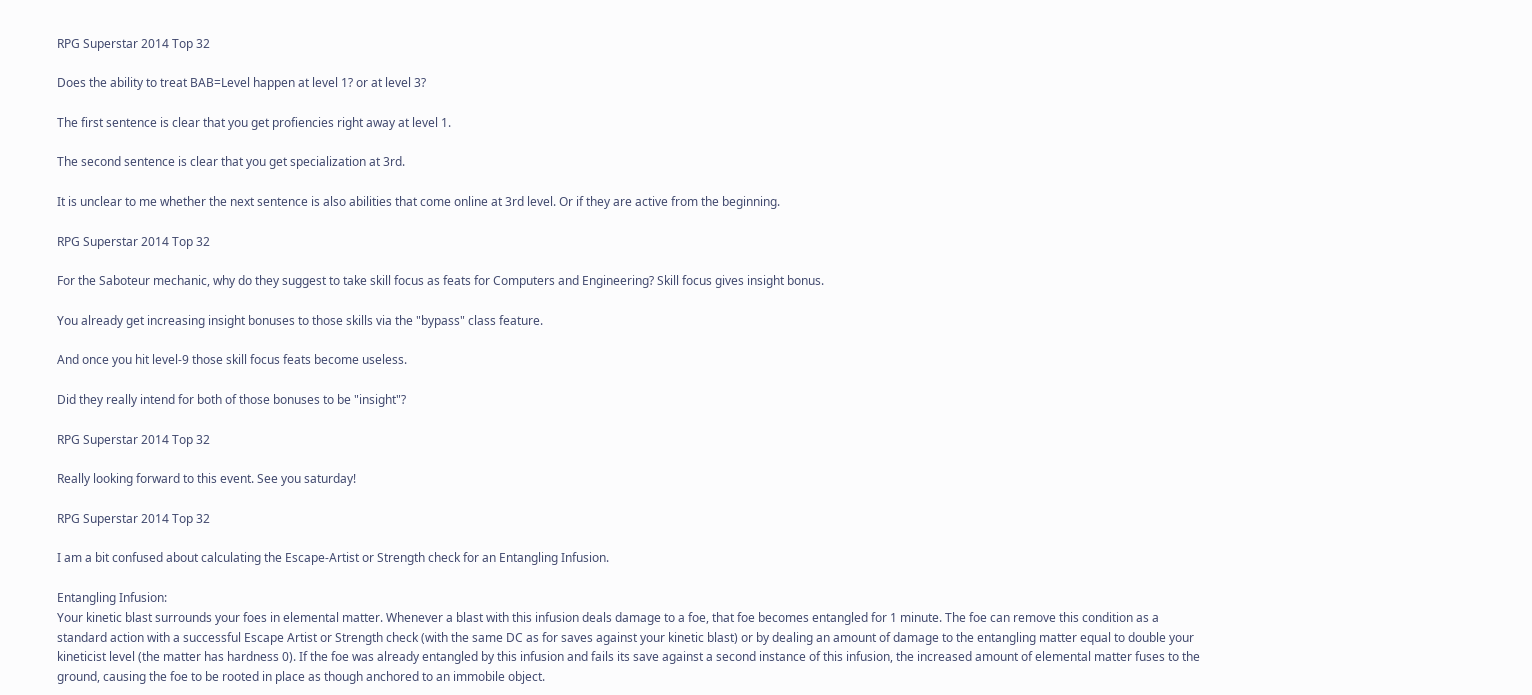RPG Superstar 2014 Top 32

Does the ability to treat BAB=Level happen at level 1? or at level 3?

The first sentence is clear that you get profiencies right away at level 1.

The second sentence is clear that you get specialization at 3rd.

It is unclear to me whether the next sentence is also abilities that come online at 3rd level. Or if they are active from the beginning.

RPG Superstar 2014 Top 32

For the Saboteur mechanic, why do they suggest to take skill focus as feats for Computers and Engineering? Skill focus gives insight bonus.

You already get increasing insight bonuses to those skills via the "bypass" class feature.

And once you hit level-9 those skill focus feats become useless.

Did they really intend for both of those bonuses to be "insight"?

RPG Superstar 2014 Top 32

Really looking forward to this event. See you saturday!

RPG Superstar 2014 Top 32

I am a bit confused about calculating the Escape-Artist or Strength check for an Entangling Infusion.

Entangling Infusion:
Your kinetic blast surrounds your foes in elemental matter. Whenever a blast with this infusion deals damage to a foe, that foe becomes entangled for 1 minute. The foe can remove this condition as a standard action with a successful Escape Artist or Strength check (with the same DC as for saves against your kinetic blast) or by dealing an amount of damage to the entangling matter equal to double your kineticist level (the matter has hardness 0). If the foe was already entangled by this infusion and fails its save against a second instance of this infusion, the increased amount of elemental matter fuses to the ground, causing the foe to be rooted in place as though anchored to an immobile object.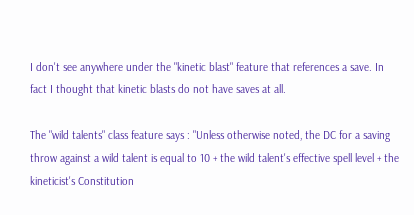I don't see anywhere under the "kinetic blast" feature that references a save. In fact I thought that kinetic blasts do not have saves at all.

The "wild talents" class feature says : "Unless otherwise noted, the DC for a saving throw against a wild talent is equal to 10 + the wild talent's effective spell level + the kineticist's Constitution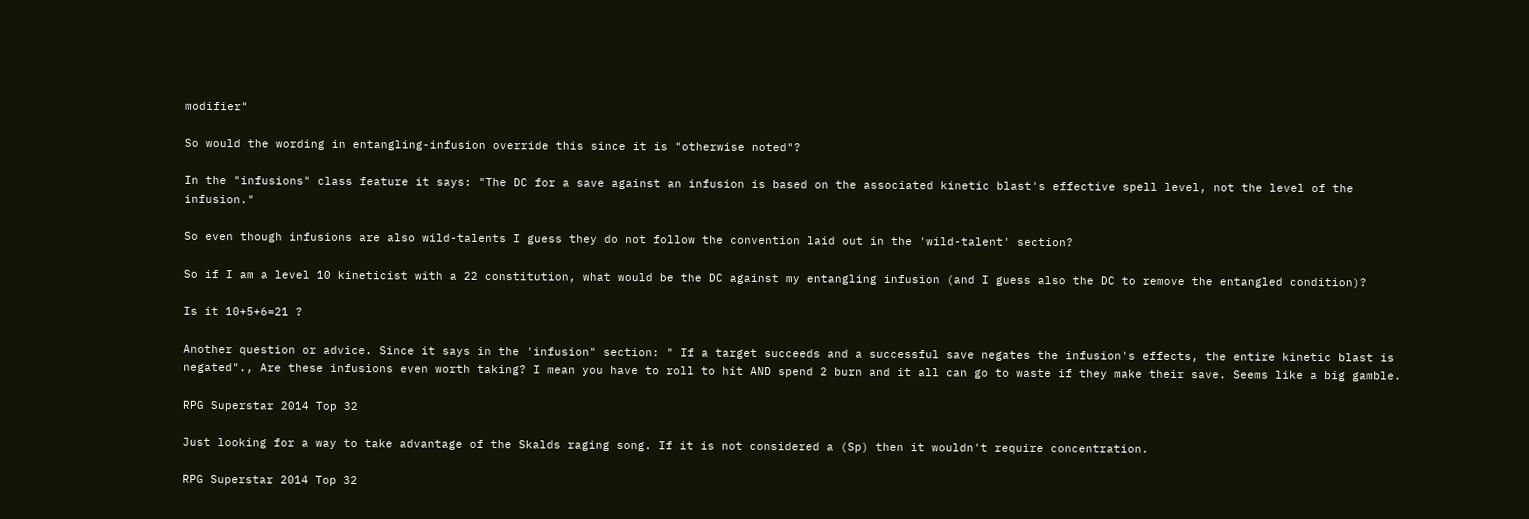modifier"

So would the wording in entangling-infusion override this since it is "otherwise noted"?

In the "infusions" class feature it says: "The DC for a save against an infusion is based on the associated kinetic blast's effective spell level, not the level of the infusion."

So even though infusions are also wild-talents I guess they do not follow the convention laid out in the 'wild-talent' section?

So if I am a level 10 kineticist with a 22 constitution, what would be the DC against my entangling infusion (and I guess also the DC to remove the entangled condition)?

Is it 10+5+6=21 ?

Another question or advice. Since it says in the 'infusion" section: " If a target succeeds and a successful save negates the infusion's effects, the entire kinetic blast is negated"., Are these infusions even worth taking? I mean you have to roll to hit AND spend 2 burn and it all can go to waste if they make their save. Seems like a big gamble.

RPG Superstar 2014 Top 32

Just looking for a way to take advantage of the Skalds raging song. If it is not considered a (Sp) then it wouldn't require concentration.

RPG Superstar 2014 Top 32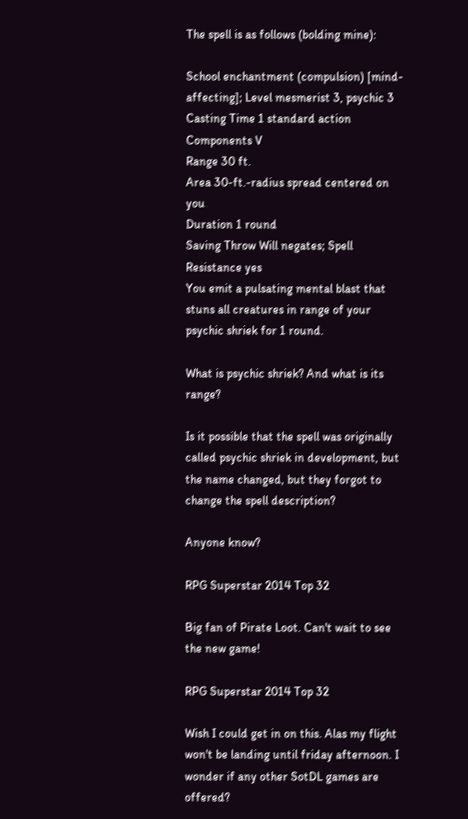The spell is as follows (bolding mine):

School enchantment (compulsion) [mind-affecting]; Level mesmerist 3, psychic 3
Casting Time 1 standard action
Components V
Range 30 ft.
Area 30-ft.-radius spread centered on you
Duration 1 round
Saving Throw Will negates; Spell Resistance yes
You emit a pulsating mental blast that stuns all creatures in range of your psychic shriek for 1 round.

What is psychic shriek? And what is its range?

Is it possible that the spell was originally called psychic shriek in development, but the name changed, but they forgot to change the spell description?

Anyone know?

RPG Superstar 2014 Top 32

Big fan of Pirate Loot. Can't wait to see the new game!

RPG Superstar 2014 Top 32

Wish I could get in on this. Alas my flight won't be landing until friday afternoon. I wonder if any other SotDL games are offered?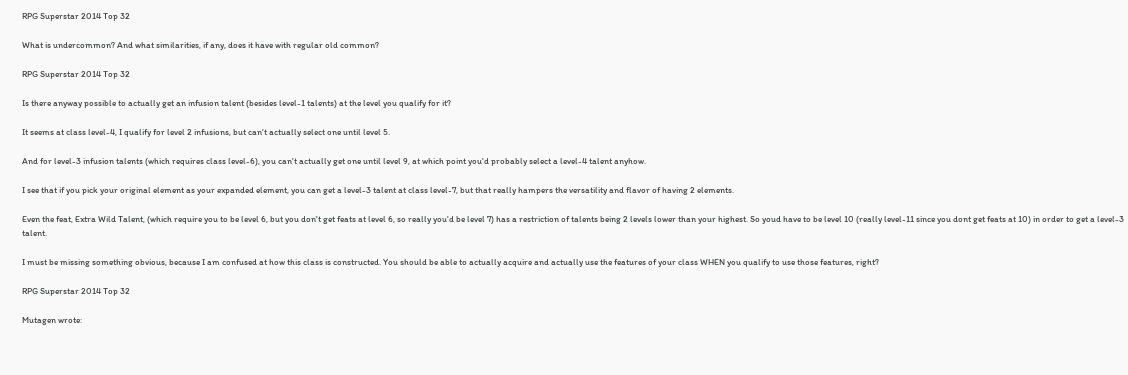RPG Superstar 2014 Top 32

What is undercommon? And what similarities, if any, does it have with regular old common?

RPG Superstar 2014 Top 32

Is there anyway possible to actually get an infusion talent (besides level-1 talents) at the level you qualify for it?

It seems at class level-4, I qualify for level 2 infusions, but can't actually select one until level 5.

And for level-3 infusion talents (which requires class level-6), you can't actually get one until level 9, at which point you'd probably select a level-4 talent anyhow.

I see that if you pick your original element as your expanded element, you can get a level-3 talent at class level-7, but that really hampers the versatility and flavor of having 2 elements.

Even the feat, Extra Wild Talent, (which require you to be level 6, but you don't get feats at level 6, so really you'd be level 7) has a restriction of talents being 2 levels lower than your highest. So youd have to be level 10 (really level-11 since you dont get feats at 10) in order to get a level-3 talent.

I must be missing something obvious, because I am confused at how this class is constructed. You should be able to actually acquire and actually use the features of your class WHEN you qualify to use those features, right?

RPG Superstar 2014 Top 32

Mutagen wrote: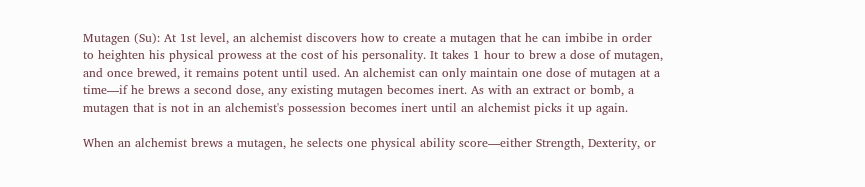Mutagen (Su): At 1st level, an alchemist discovers how to create a mutagen that he can imbibe in order to heighten his physical prowess at the cost of his personality. It takes 1 hour to brew a dose of mutagen, and once brewed, it remains potent until used. An alchemist can only maintain one dose of mutagen at a time—if he brews a second dose, any existing mutagen becomes inert. As with an extract or bomb, a mutagen that is not in an alchemist's possession becomes inert until an alchemist picks it up again.

When an alchemist brews a mutagen, he selects one physical ability score—either Strength, Dexterity, or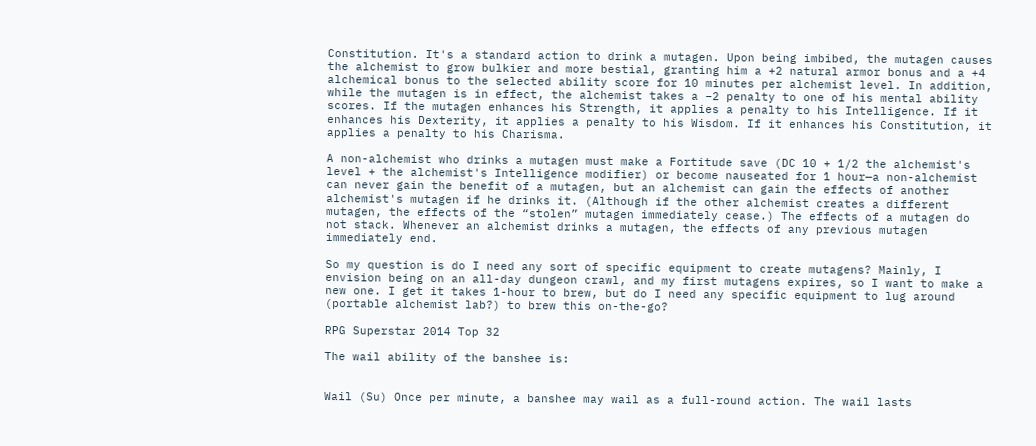Constitution. It's a standard action to drink a mutagen. Upon being imbibed, the mutagen causes the alchemist to grow bulkier and more bestial, granting him a +2 natural armor bonus and a +4 alchemical bonus to the selected ability score for 10 minutes per alchemist level. In addition, while the mutagen is in effect, the alchemist takes a –2 penalty to one of his mental ability scores. If the mutagen enhances his Strength, it applies a penalty to his Intelligence. If it enhances his Dexterity, it applies a penalty to his Wisdom. If it enhances his Constitution, it applies a penalty to his Charisma.

A non-alchemist who drinks a mutagen must make a Fortitude save (DC 10 + 1/2 the alchemist's level + the alchemist's Intelligence modifier) or become nauseated for 1 hour—a non-alchemist can never gain the benefit of a mutagen, but an alchemist can gain the effects of another alchemist's mutagen if he drinks it. (Although if the other alchemist creates a different mutagen, the effects of the “stolen” mutagen immediately cease.) The effects of a mutagen do not stack. Whenever an alchemist drinks a mutagen, the effects of any previous mutagen immediately end.

So my question is do I need any sort of specific equipment to create mutagens? Mainly, I envision being on an all-day dungeon crawl, and my first mutagens expires, so I want to make a new one. I get it takes 1-hour to brew, but do I need any specific equipment to lug around (portable alchemist lab?) to brew this on-the-go?

RPG Superstar 2014 Top 32

The wail ability of the banshee is:


Wail (Su) Once per minute, a banshee may wail as a full-round action. The wail lasts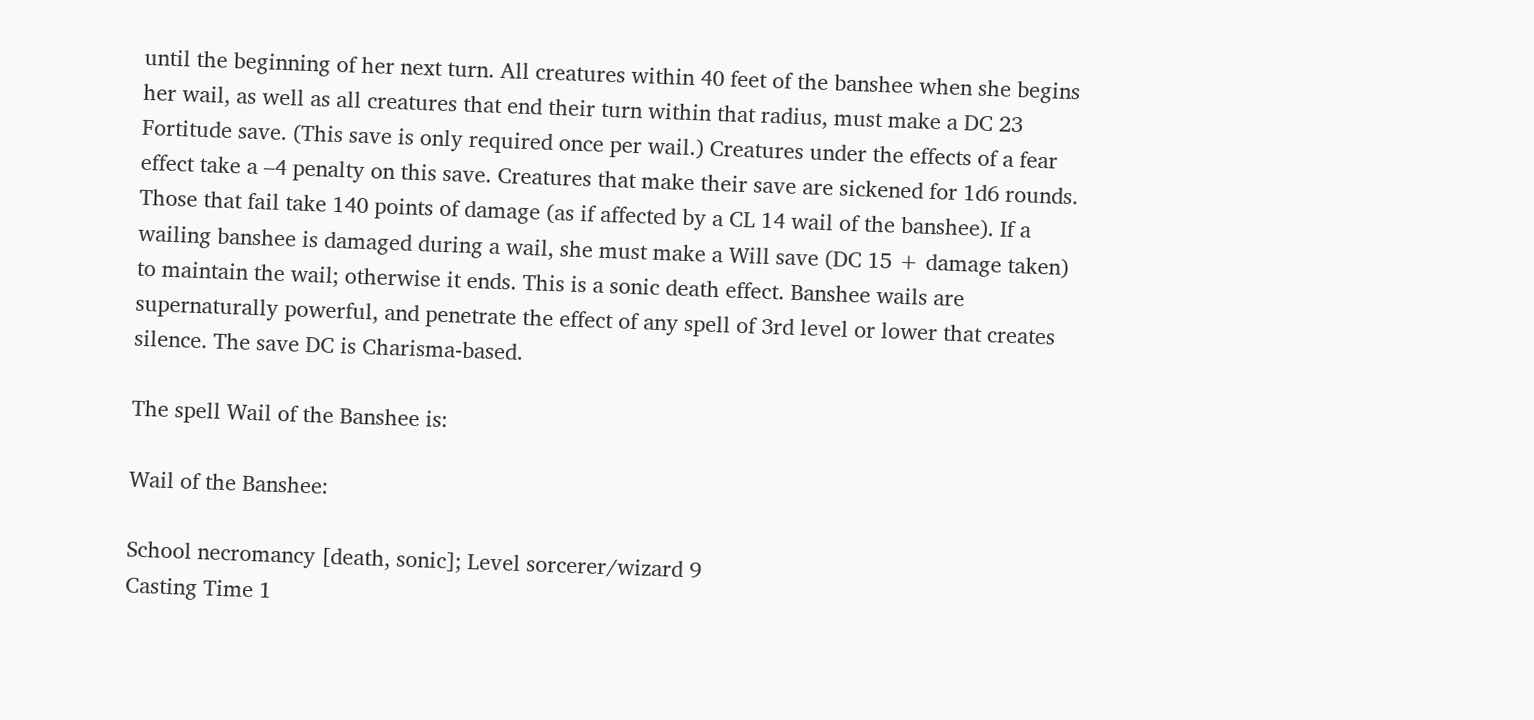until the beginning of her next turn. All creatures within 40 feet of the banshee when she begins her wail, as well as all creatures that end their turn within that radius, must make a DC 23 Fortitude save. (This save is only required once per wail.) Creatures under the effects of a fear effect take a –4 penalty on this save. Creatures that make their save are sickened for 1d6 rounds. Those that fail take 140 points of damage (as if affected by a CL 14 wail of the banshee). If a wailing banshee is damaged during a wail, she must make a Will save (DC 15 + damage taken) to maintain the wail; otherwise it ends. This is a sonic death effect. Banshee wails are supernaturally powerful, and penetrate the effect of any spell of 3rd level or lower that creates silence. The save DC is Charisma-based.

The spell Wail of the Banshee is:

Wail of the Banshee:

School necromancy [death, sonic]; Level sorcerer/wizard 9
Casting Time 1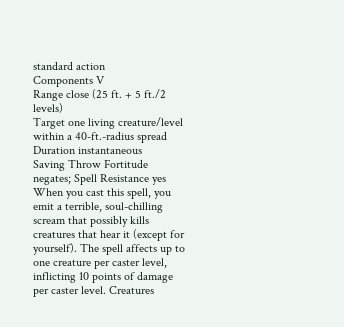standard action
Components V
Range close (25 ft. + 5 ft./2 levels)
Target one living creature/level within a 40-ft.-radius spread
Duration instantaneous
Saving Throw Fortitude negates; Spell Resistance yes
When you cast this spell, you emit a terrible, soul-chilling scream that possibly kills creatures that hear it (except for yourself). The spell affects up to one creature per caster level, inflicting 10 points of damage per caster level. Creatures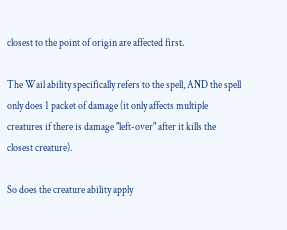closest to the point of origin are affected first.

The Wail ability specifically refers to the spell, AND the spell only does 1 packet of damage (it only affects multiple creatures if there is damage "left-over" after it kills the closest creature).

So does the creature ability apply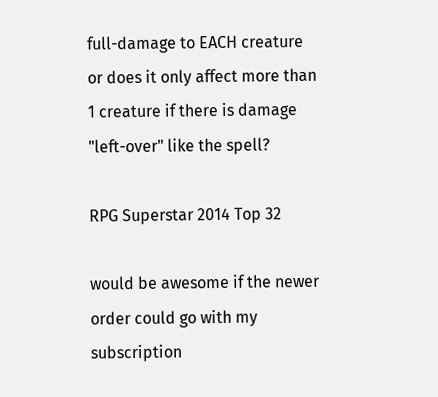full-damage to EACH creature or does it only affect more than 1 creature if there is damage "left-over" like the spell?

RPG Superstar 2014 Top 32

would be awesome if the newer order could go with my subscription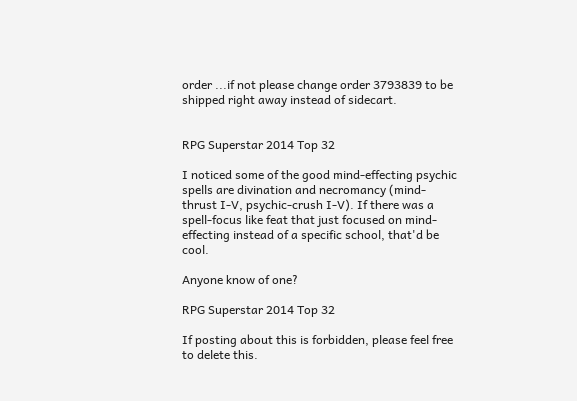order ...if not please change order 3793839 to be shipped right away instead of sidecart.


RPG Superstar 2014 Top 32

I noticed some of the good mind-effecting psychic spells are divination and necromancy (mind-thrust I-V, psychic-crush I-V). If there was a spell-focus like feat that just focused on mind-effecting instead of a specific school, that'd be cool.

Anyone know of one?

RPG Superstar 2014 Top 32

If posting about this is forbidden, please feel free to delete this.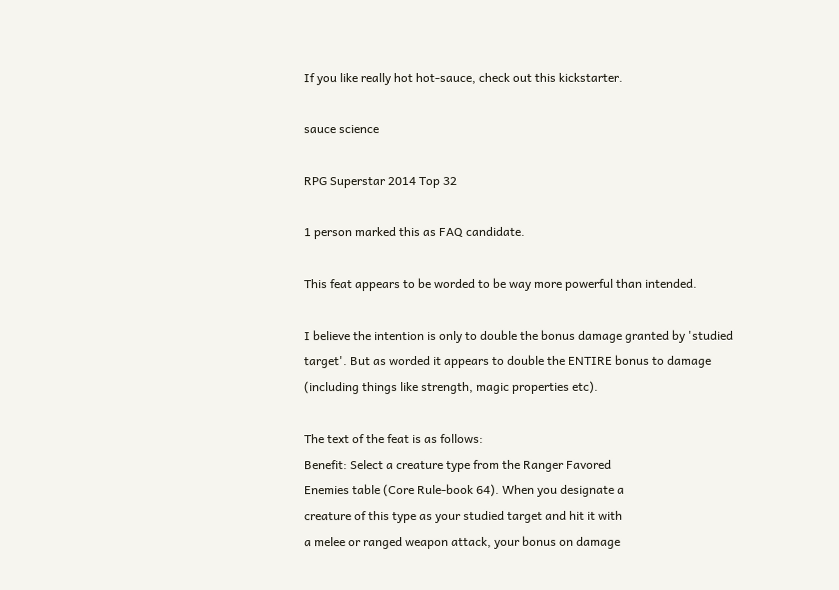If you like really hot hot-sauce, check out this kickstarter.

sauce science

RPG Superstar 2014 Top 32

1 person marked this as FAQ candidate.

This feat appears to be worded to be way more powerful than intended.

I believe the intention is only to double the bonus damage granted by 'studied target'. But as worded it appears to double the ENTIRE bonus to damage (including things like strength, magic properties etc).

The text of the feat is as follows:
Benefit: Select a creature type from the Ranger Favored
Enemies table (Core Rule-book 64). When you designate a
creature of this type as your studied target and hit it with
a melee or ranged weapon attack, your bonus on damage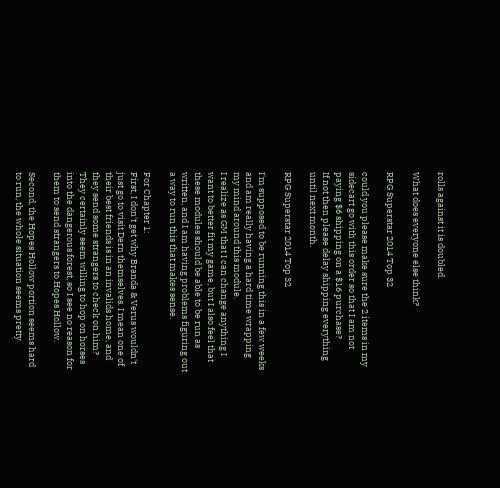rolls against it is doubled.

What does everyone else think?

RPG Superstar 2014 Top 32

could you please make sure the 2 items in my sidecart go with this order so that I am not paying $6 shipping on a $16 purchase?
If not then please delay shipping everything until next month.

RPG Superstar 2014 Top 32

I'm supposed to be running this in a few weeks and am really having a hard time wrapping my mind around this module.
I realize as GM that I can change anything I want to better fit my game, but I also feel that these modules should be able to be run as written, and I am having problems figuring out a way to run this that makes sense.

For Chapter 1:
First, I don't get why Branda & Verus wouldn't just go to visit Dern themselves. I mean one of their best friends is in an invalids home, and they send some strangers to check on him? They certainly seem willing to hop on horses into the dangerous forest, so I see no reason for them to send strangers to Hopes Hollow.

Second, the Hopes Hollow portion seems hard to run, the whole situation seems pretty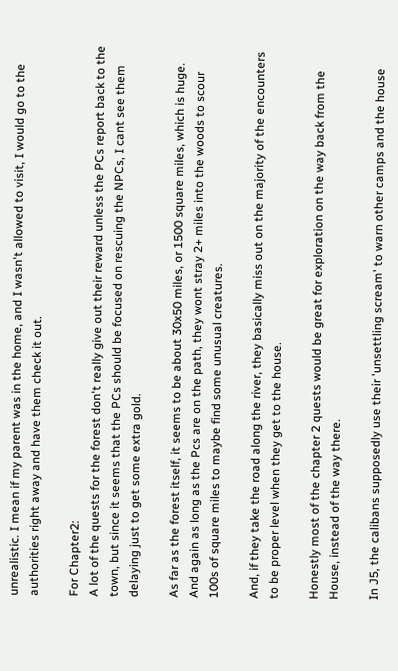unrealistic. I mean if my parent was in the home, and I wasn't allowed to visit, I would go to the authorities right away and have them check it out.

For Chapter2:
A lot of the quests for the forest don't really give out their reward unless the PCs report back to the town, but since it seems that the PCs should be focused on rescuing the NPCs, I cant see them delaying just to get some extra gold.

As far as the forest itself, it seems to be about 30x50 miles, or 1500 square miles, which is huge. And again as long as the Pcs are on the path, they wont stray 2+ miles into the woods to scour 100s of square miles to maybe find some unusual creatures.

And, if they take the road along the river, they basically miss out on the majority of the encounters to be proper level when they get to the house.

Honestly most of the chapter 2 quests would be great for exploration on the way back from the House, instead of the way there.

In J5, the calibans supposedly use their 'unsettling scream' to warn other camps and the house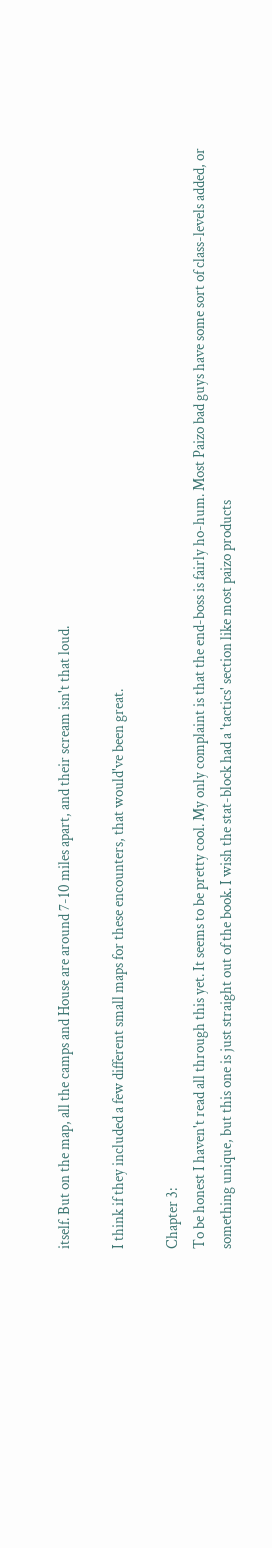itself. But on the map, all the camps and House are around 7-10 miles apart, and their scream isn't that loud.

I think if they included a few different small maps for these encounters, that would've been great.

Chapter 3:
To be honest I haven't read all through this yet. It seems to be pretty cool. My only complaint is that the end-boss is fairly ho-hum. Most Paizo bad guys have some sort of class-levels added, or something unique, but this one is just straight out of the book. I wish the stat-block had a 'tactics' section like most paizo products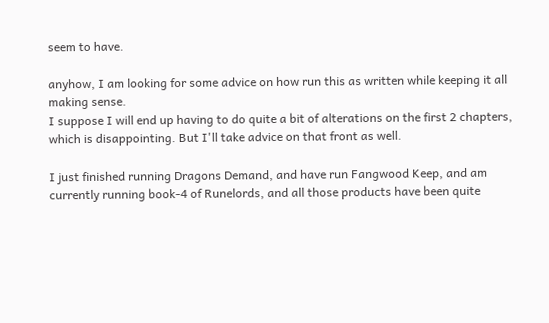seem to have.

anyhow, I am looking for some advice on how run this as written while keeping it all making sense.
I suppose I will end up having to do quite a bit of alterations on the first 2 chapters, which is disappointing. But I'll take advice on that front as well.

I just finished running Dragons Demand, and have run Fangwood Keep, and am currently running book-4 of Runelords, and all those products have been quite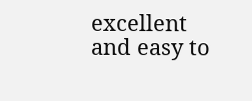excellent and easy to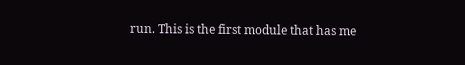run. This is the first module that has me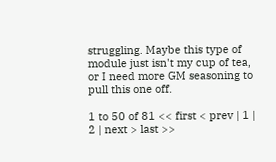struggling. Maybe this type of module just isn't my cup of tea, or I need more GM seasoning to pull this one off.

1 to 50 of 81 << first < prev | 1 | 2 | next > last >>